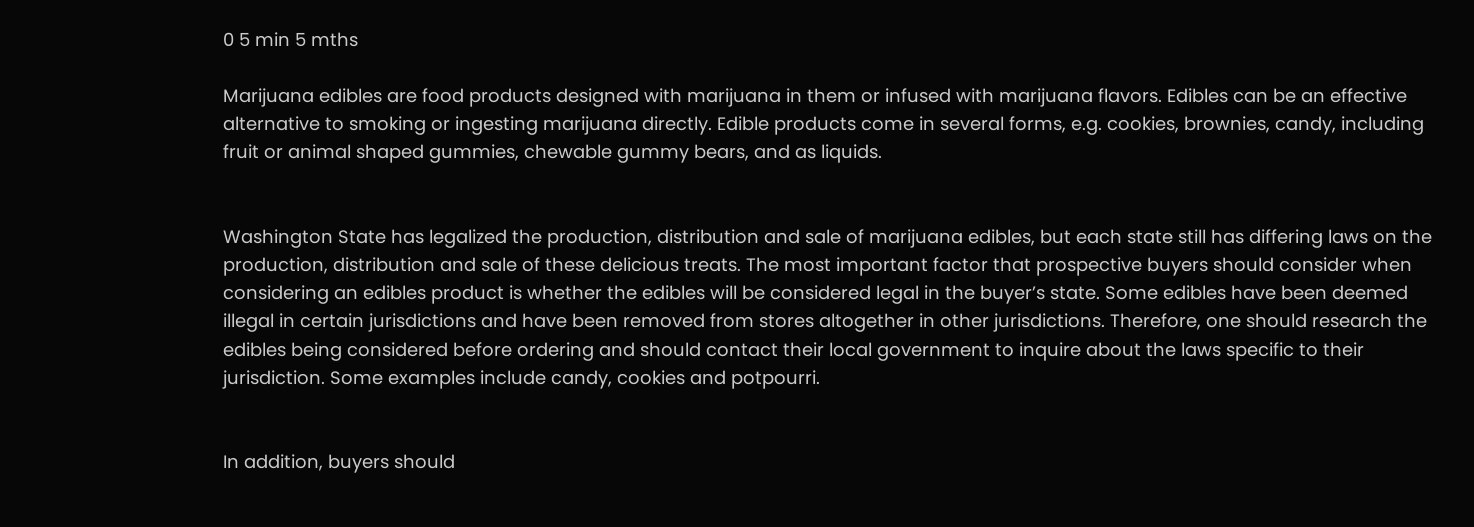0 5 min 5 mths

Marijuana edibles are food products designed with marijuana in them or infused with marijuana flavors. Edibles can be an effective alternative to smoking or ingesting marijuana directly. Edible products come in several forms, e.g. cookies, brownies, candy, including fruit or animal shaped gummies, chewable gummy bears, and as liquids.


Washington State has legalized the production, distribution and sale of marijuana edibles, but each state still has differing laws on the production, distribution and sale of these delicious treats. The most important factor that prospective buyers should consider when considering an edibles product is whether the edibles will be considered legal in the buyer’s state. Some edibles have been deemed illegal in certain jurisdictions and have been removed from stores altogether in other jurisdictions. Therefore, one should research the edibles being considered before ordering and should contact their local government to inquire about the laws specific to their jurisdiction. Some examples include candy, cookies and potpourri.


In addition, buyers should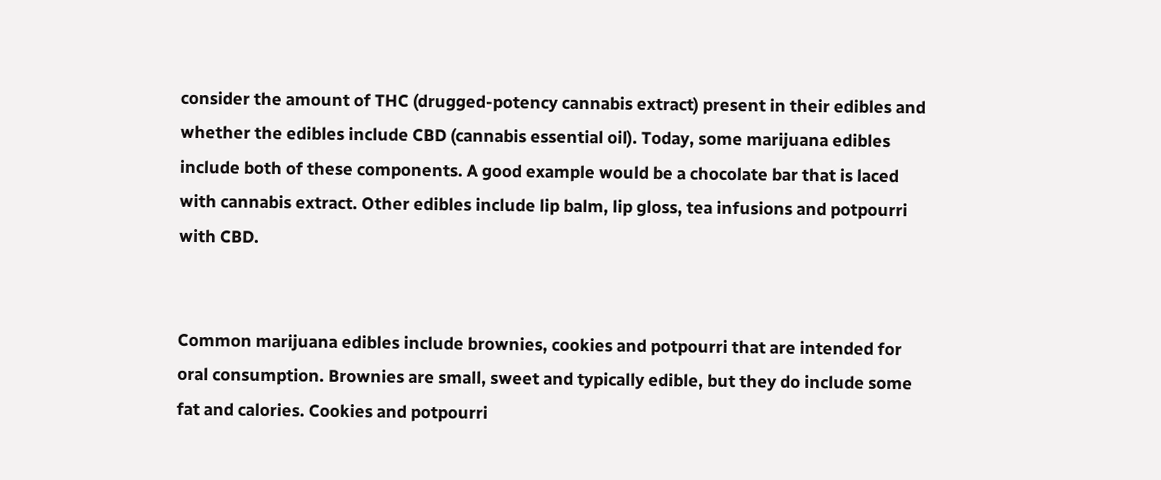consider the amount of THC (drugged-potency cannabis extract) present in their edibles and whether the edibles include CBD (cannabis essential oil). Today, some marijuana edibles include both of these components. A good example would be a chocolate bar that is laced with cannabis extract. Other edibles include lip balm, lip gloss, tea infusions and potpourri with CBD.


Common marijuana edibles include brownies, cookies and potpourri that are intended for oral consumption. Brownies are small, sweet and typically edible, but they do include some fat and calories. Cookies and potpourri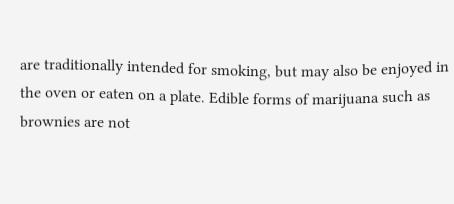are traditionally intended for smoking, but may also be enjoyed in the oven or eaten on a plate. Edible forms of marijuana such as brownies are not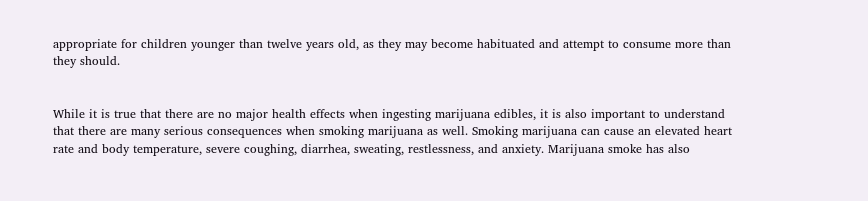appropriate for children younger than twelve years old, as they may become habituated and attempt to consume more than they should.


While it is true that there are no major health effects when ingesting marijuana edibles, it is also important to understand that there are many serious consequences when smoking marijuana as well. Smoking marijuana can cause an elevated heart rate and body temperature, severe coughing, diarrhea, sweating, restlessness, and anxiety. Marijuana smoke has also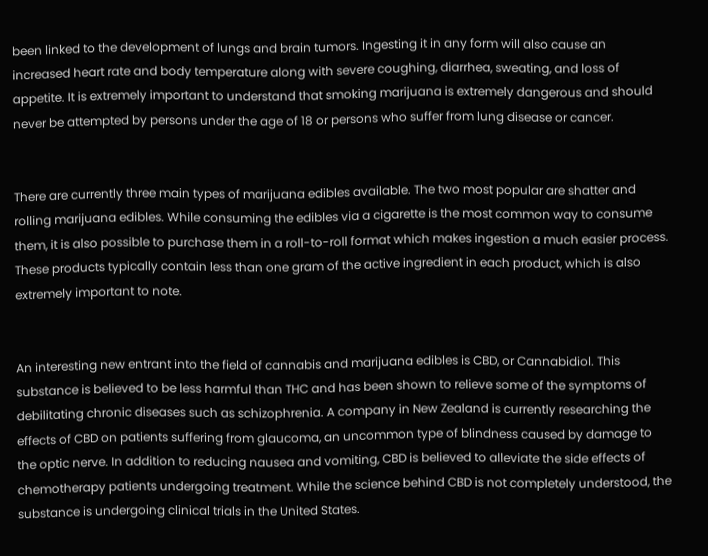been linked to the development of lungs and brain tumors. Ingesting it in any form will also cause an increased heart rate and body temperature along with severe coughing, diarrhea, sweating, and loss of appetite. It is extremely important to understand that smoking marijuana is extremely dangerous and should never be attempted by persons under the age of 18 or persons who suffer from lung disease or cancer.


There are currently three main types of marijuana edibles available. The two most popular are shatter and rolling marijuana edibles. While consuming the edibles via a cigarette is the most common way to consume them, it is also possible to purchase them in a roll-to-roll format which makes ingestion a much easier process. These products typically contain less than one gram of the active ingredient in each product, which is also extremely important to note.


An interesting new entrant into the field of cannabis and marijuana edibles is CBD, or Cannabidiol. This substance is believed to be less harmful than THC and has been shown to relieve some of the symptoms of debilitating chronic diseases such as schizophrenia. A company in New Zealand is currently researching the effects of CBD on patients suffering from glaucoma, an uncommon type of blindness caused by damage to the optic nerve. In addition to reducing nausea and vomiting, CBD is believed to alleviate the side effects of chemotherapy patients undergoing treatment. While the science behind CBD is not completely understood, the substance is undergoing clinical trials in the United States.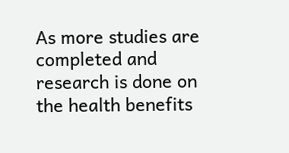As more studies are completed and research is done on the health benefits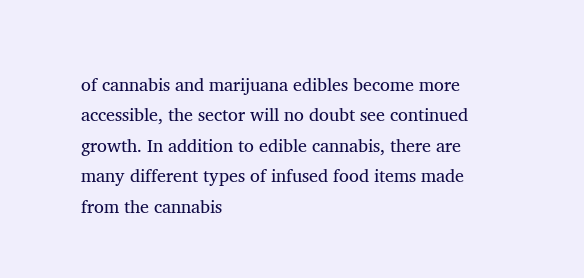of cannabis and marijuana edibles become more accessible, the sector will no doubt see continued growth. In addition to edible cannabis, there are many different types of infused food items made from the cannabis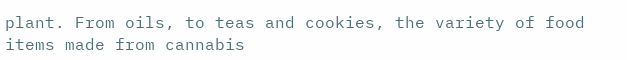plant. From oils, to teas and cookies, the variety of food items made from cannabis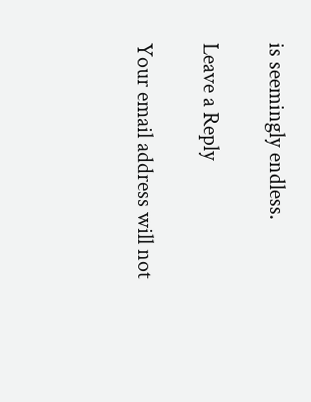is seemingly endless.

Leave a Reply

Your email address will not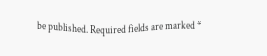be published. Required fields are marked *